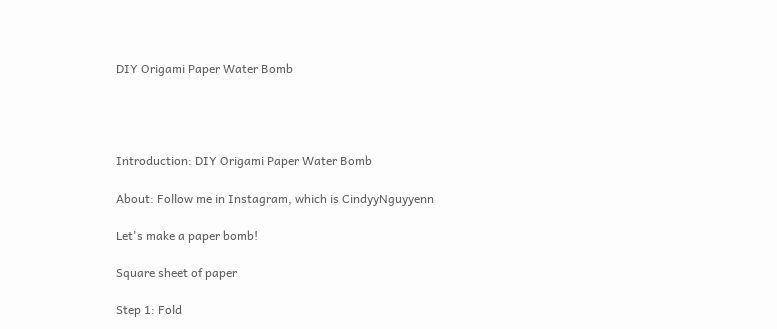DIY Origami Paper Water Bomb




Introduction: DIY Origami Paper Water Bomb

About: Follow me in Instagram, which is CindyyNguyyenn

Let's make a paper bomb!

Square sheet of paper

Step 1: Fold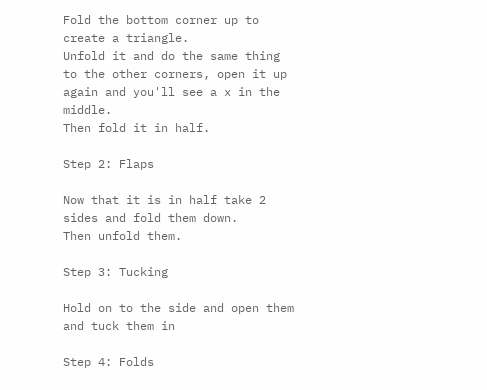Fold the bottom corner up to create a triangle.
Unfold it and do the same thing to the other corners, open it up again and you'll see a x in the middle.
Then fold it in half.

Step 2: Flaps

Now that it is in half take 2 sides and fold them down.
Then unfold them.

Step 3: Tucking

Hold on to the side and open them and tuck them in

Step 4: Folds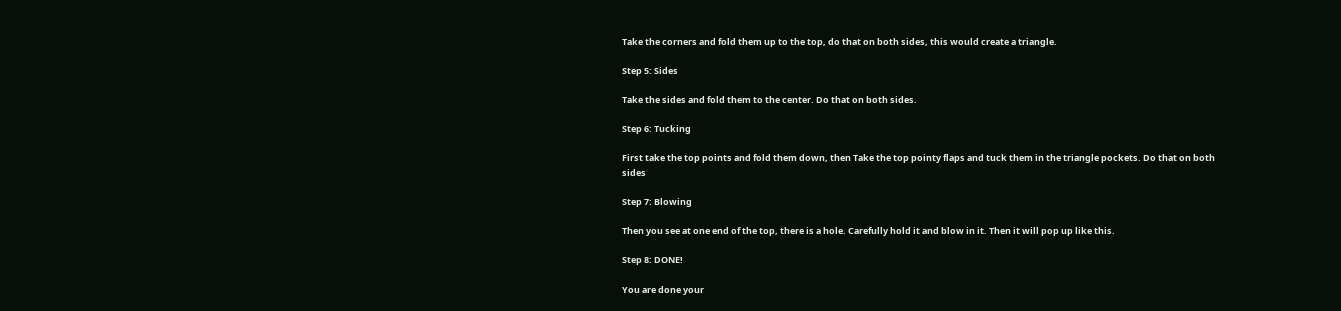Take the corners and fold them up to the top, do that on both sides, this would create a triangle.

Step 5: Sides

Take the sides and fold them to the center. Do that on both sides.

Step 6: Tucking

First take the top points and fold them down, then Take the top pointy flaps and tuck them in the triangle pockets. Do that on both sides

Step 7: Blowing

Then you see at one end of the top, there is a hole. Carefully hold it and blow in it. Then it will pop up like this.

Step 8: DONE!

You are done your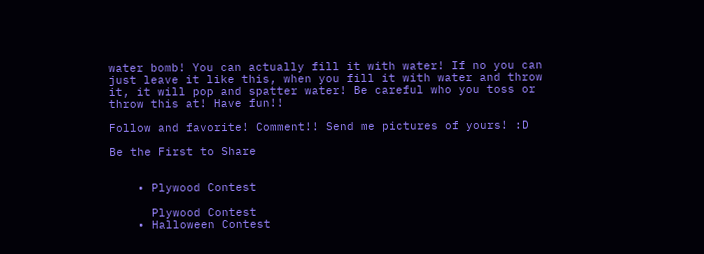water bomb! You can actually fill it with water! If no you can just leave it like this, when you fill it with water and throw it, it will pop and spatter water! Be careful who you toss or throw this at! Have fun!!

Follow and favorite! Comment!! Send me pictures of yours! :D

Be the First to Share


    • Plywood Contest

      Plywood Contest
    • Halloween Contest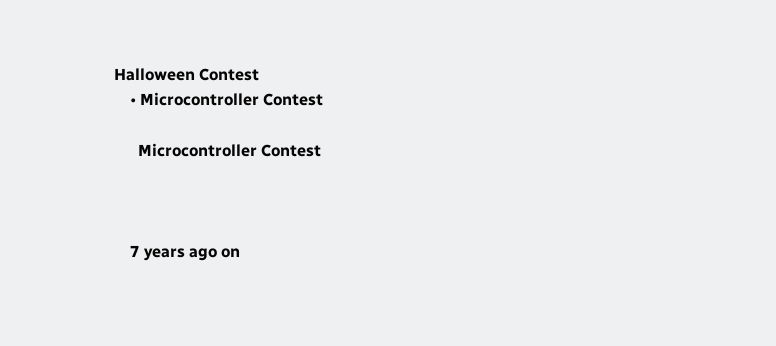Halloween Contest
    • Microcontroller Contest

      Microcontroller Contest



    7 years ago on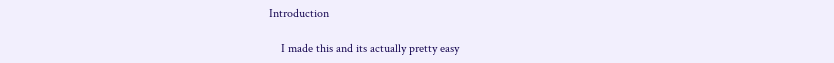Introduction

    I made this and its actually pretty easy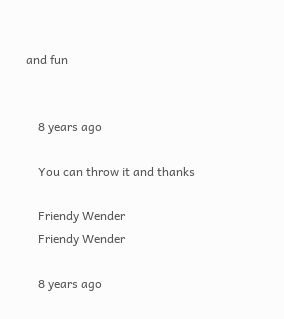and fun


    8 years ago

    You can throw it and thanks

    Friendy Wender
    Friendy Wender

    8 years ago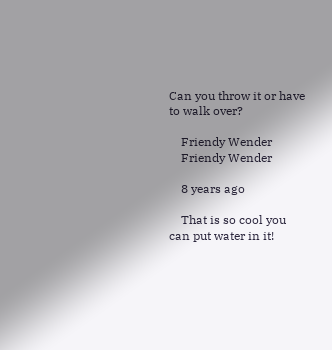Can you throw it or have to walk over?

    Friendy Wender
    Friendy Wender

    8 years ago

    That is so cool you can put water in it!